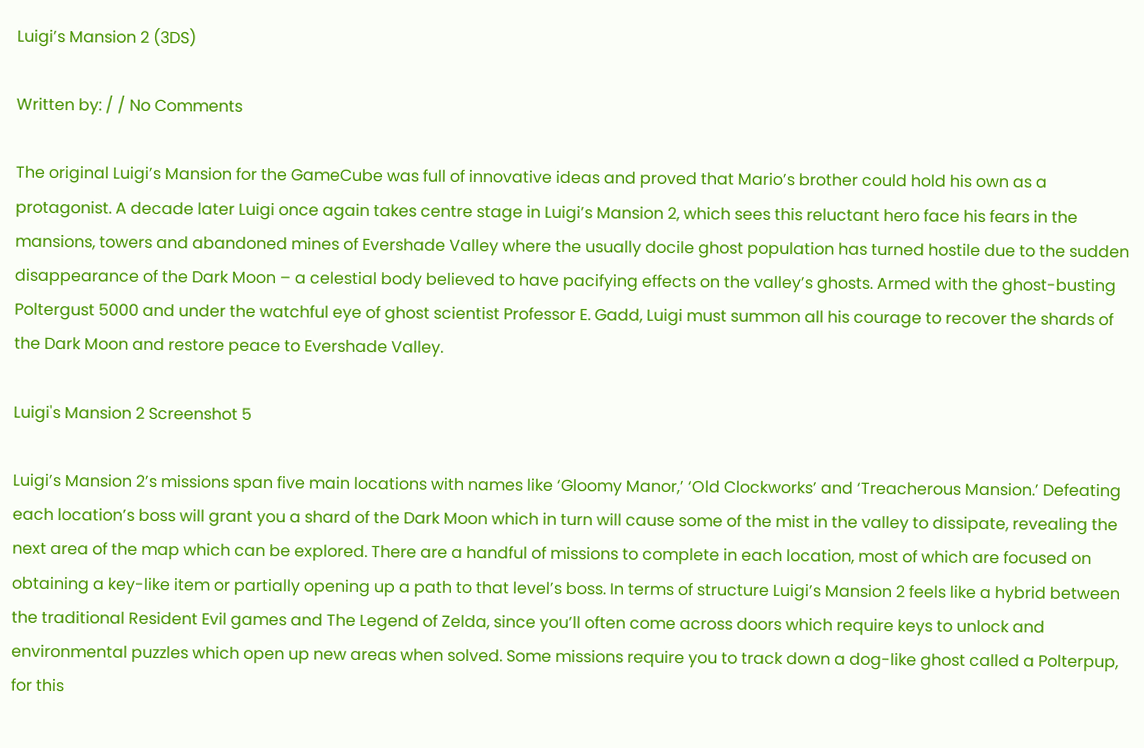Luigi’s Mansion 2 (3DS)

Written by: / / No Comments

The original Luigi’s Mansion for the GameCube was full of innovative ideas and proved that Mario’s brother could hold his own as a protagonist. A decade later Luigi once again takes centre stage in Luigi’s Mansion 2, which sees this reluctant hero face his fears in the mansions, towers and abandoned mines of Evershade Valley where the usually docile ghost population has turned hostile due to the sudden disappearance of the Dark Moon – a celestial body believed to have pacifying effects on the valley’s ghosts. Armed with the ghost-busting Poltergust 5000 and under the watchful eye of ghost scientist Professor E. Gadd, Luigi must summon all his courage to recover the shards of the Dark Moon and restore peace to Evershade Valley.

Luigi's Mansion 2 Screenshot 5

Luigi’s Mansion 2’s missions span five main locations with names like ‘Gloomy Manor,’ ‘Old Clockworks’ and ‘Treacherous Mansion.’ Defeating each location’s boss will grant you a shard of the Dark Moon which in turn will cause some of the mist in the valley to dissipate, revealing the next area of the map which can be explored. There are a handful of missions to complete in each location, most of which are focused on obtaining a key-like item or partially opening up a path to that level’s boss. In terms of structure Luigi’s Mansion 2 feels like a hybrid between the traditional Resident Evil games and The Legend of Zelda, since you’ll often come across doors which require keys to unlock and environmental puzzles which open up new areas when solved. Some missions require you to track down a dog-like ghost called a Polterpup, for this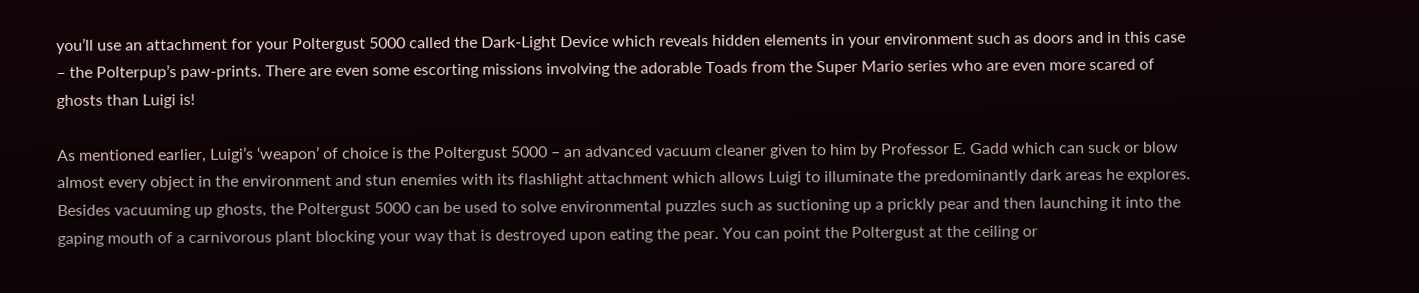you’ll use an attachment for your Poltergust 5000 called the Dark-Light Device which reveals hidden elements in your environment such as doors and in this case – the Polterpup’s paw-prints. There are even some escorting missions involving the adorable Toads from the Super Mario series who are even more scared of ghosts than Luigi is!

As mentioned earlier, Luigi’s ‘weapon’ of choice is the Poltergust 5000 – an advanced vacuum cleaner given to him by Professor E. Gadd which can suck or blow almost every object in the environment and stun enemies with its flashlight attachment which allows Luigi to illuminate the predominantly dark areas he explores. Besides vacuuming up ghosts, the Poltergust 5000 can be used to solve environmental puzzles such as suctioning up a prickly pear and then launching it into the gaping mouth of a carnivorous plant blocking your way that is destroyed upon eating the pear. You can point the Poltergust at the ceiling or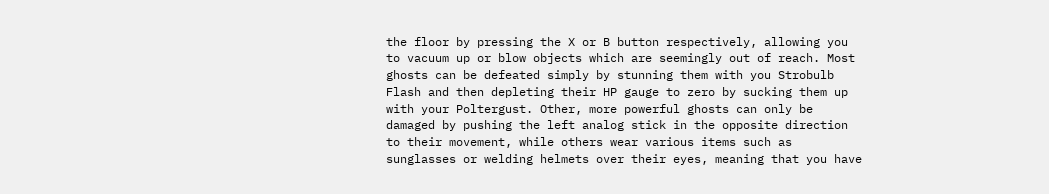the floor by pressing the X or B button respectively, allowing you to vacuum up or blow objects which are seemingly out of reach. Most ghosts can be defeated simply by stunning them with you Strobulb Flash and then depleting their HP gauge to zero by sucking them up with your Poltergust. Other, more powerful ghosts can only be damaged by pushing the left analog stick in the opposite direction to their movement, while others wear various items such as sunglasses or welding helmets over their eyes, meaning that you have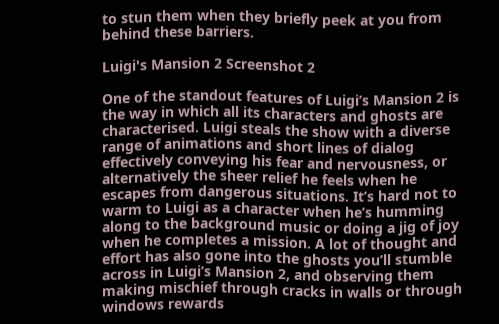to stun them when they briefly peek at you from behind these barriers.

Luigi's Mansion 2 Screenshot 2

One of the standout features of Luigi’s Mansion 2 is the way in which all its characters and ghosts are characterised. Luigi steals the show with a diverse range of animations and short lines of dialog effectively conveying his fear and nervousness, or alternatively the sheer relief he feels when he escapes from dangerous situations. It’s hard not to warm to Luigi as a character when he’s humming along to the background music or doing a jig of joy when he completes a mission. A lot of thought and effort has also gone into the ghosts you’ll stumble across in Luigi’s Mansion 2, and observing them making mischief through cracks in walls or through windows rewards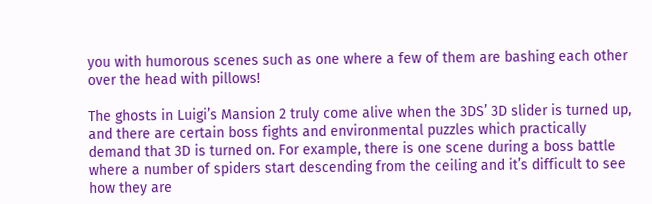you with humorous scenes such as one where a few of them are bashing each other over the head with pillows!

The ghosts in Luigi’s Mansion 2 truly come alive when the 3DS’ 3D slider is turned up, and there are certain boss fights and environmental puzzles which practically demand that 3D is turned on. For example, there is one scene during a boss battle where a number of spiders start descending from the ceiling and it’s difficult to see how they are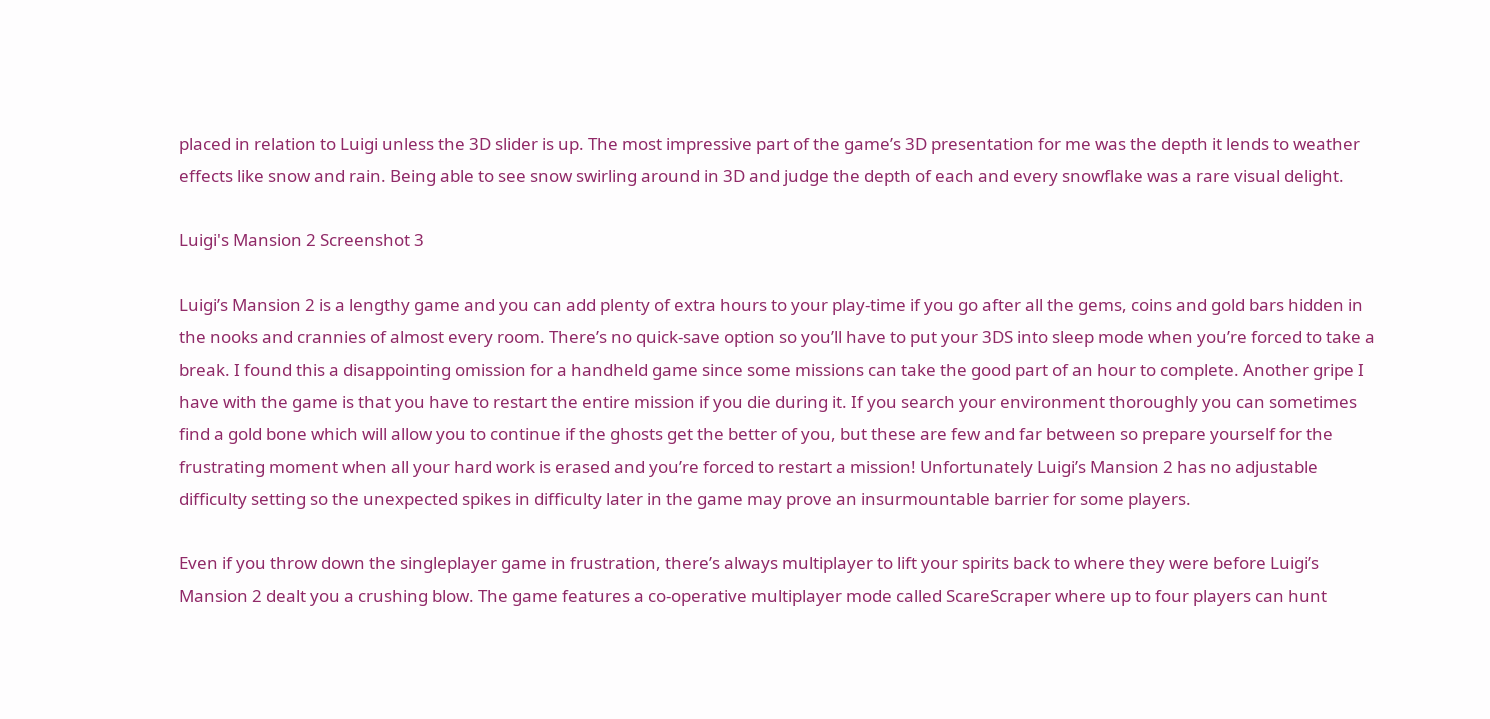placed in relation to Luigi unless the 3D slider is up. The most impressive part of the game’s 3D presentation for me was the depth it lends to weather effects like snow and rain. Being able to see snow swirling around in 3D and judge the depth of each and every snowflake was a rare visual delight.

Luigi's Mansion 2 Screenshot 3

Luigi’s Mansion 2 is a lengthy game and you can add plenty of extra hours to your play-time if you go after all the gems, coins and gold bars hidden in the nooks and crannies of almost every room. There’s no quick-save option so you’ll have to put your 3DS into sleep mode when you’re forced to take a break. I found this a disappointing omission for a handheld game since some missions can take the good part of an hour to complete. Another gripe I have with the game is that you have to restart the entire mission if you die during it. If you search your environment thoroughly you can sometimes find a gold bone which will allow you to continue if the ghosts get the better of you, but these are few and far between so prepare yourself for the frustrating moment when all your hard work is erased and you’re forced to restart a mission! Unfortunately Luigi’s Mansion 2 has no adjustable difficulty setting so the unexpected spikes in difficulty later in the game may prove an insurmountable barrier for some players.

Even if you throw down the singleplayer game in frustration, there’s always multiplayer to lift your spirits back to where they were before Luigi’s Mansion 2 dealt you a crushing blow. The game features a co-operative multiplayer mode called ScareScraper where up to four players can hunt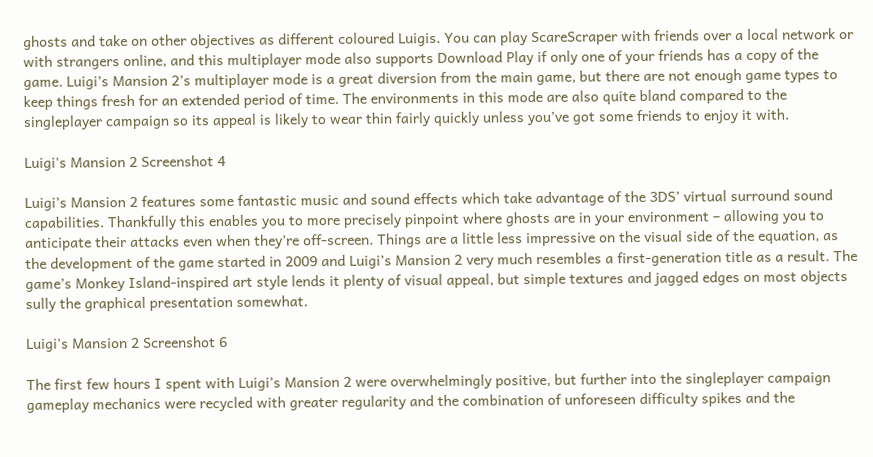ghosts and take on other objectives as different coloured Luigis. You can play ScareScraper with friends over a local network or with strangers online, and this multiplayer mode also supports Download Play if only one of your friends has a copy of the game. Luigi’s Mansion 2’s multiplayer mode is a great diversion from the main game, but there are not enough game types to keep things fresh for an extended period of time. The environments in this mode are also quite bland compared to the singleplayer campaign so its appeal is likely to wear thin fairly quickly unless you’ve got some friends to enjoy it with.

Luigi's Mansion 2 Screenshot 4

Luigi’s Mansion 2 features some fantastic music and sound effects which take advantage of the 3DS’ virtual surround sound capabilities. Thankfully this enables you to more precisely pinpoint where ghosts are in your environment – allowing you to anticipate their attacks even when they’re off-screen. Things are a little less impressive on the visual side of the equation, as the development of the game started in 2009 and Luigi’s Mansion 2 very much resembles a first-generation title as a result. The game’s Monkey Island-inspired art style lends it plenty of visual appeal, but simple textures and jagged edges on most objects sully the graphical presentation somewhat.

Luigi's Mansion 2 Screenshot 6

The first few hours I spent with Luigi’s Mansion 2 were overwhelmingly positive, but further into the singleplayer campaign gameplay mechanics were recycled with greater regularity and the combination of unforeseen difficulty spikes and the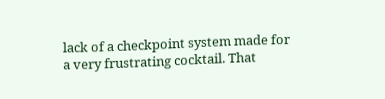lack of a checkpoint system made for a very frustrating cocktail. That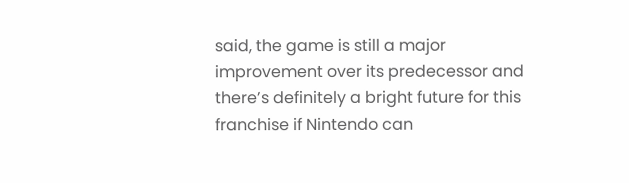said, the game is still a major improvement over its predecessor and there’s definitely a bright future for this franchise if Nintendo can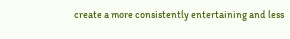create a more consistently entertaining and less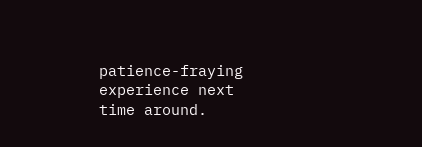patience-fraying experience next time around.